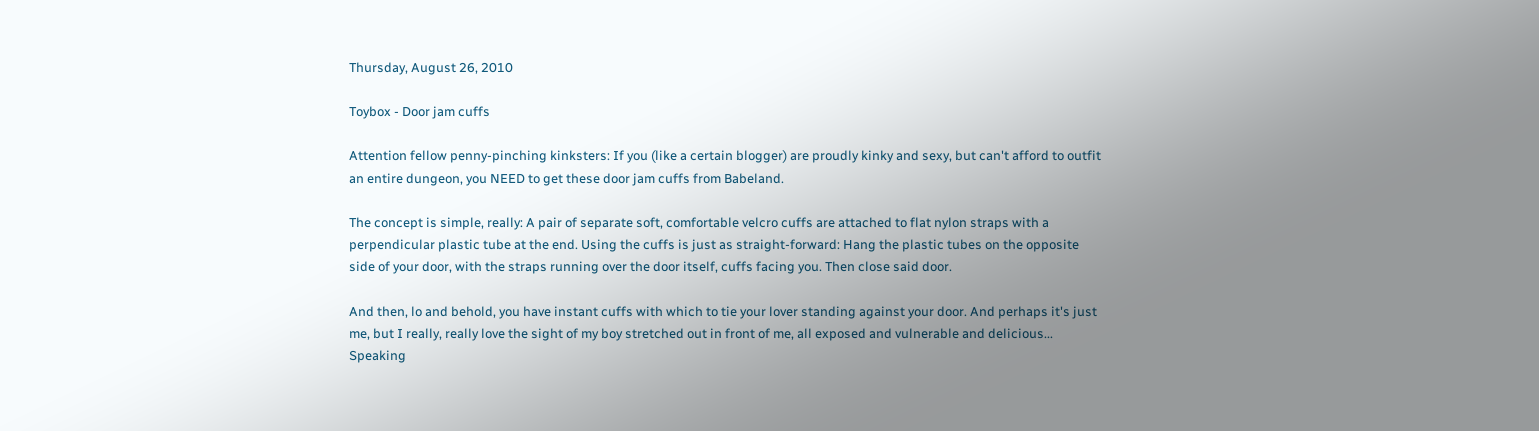Thursday, August 26, 2010

Toybox - Door jam cuffs

Attention fellow penny-pinching kinksters: If you (like a certain blogger) are proudly kinky and sexy, but can't afford to outfit an entire dungeon, you NEED to get these door jam cuffs from Babeland.

The concept is simple, really: A pair of separate soft, comfortable velcro cuffs are attached to flat nylon straps with a perpendicular plastic tube at the end. Using the cuffs is just as straight-forward: Hang the plastic tubes on the opposite side of your door, with the straps running over the door itself, cuffs facing you. Then close said door.

And then, lo and behold, you have instant cuffs with which to tie your lover standing against your door. And perhaps it's just me, but I really, really love the sight of my boy stretched out in front of me, all exposed and vulnerable and delicious... Speaking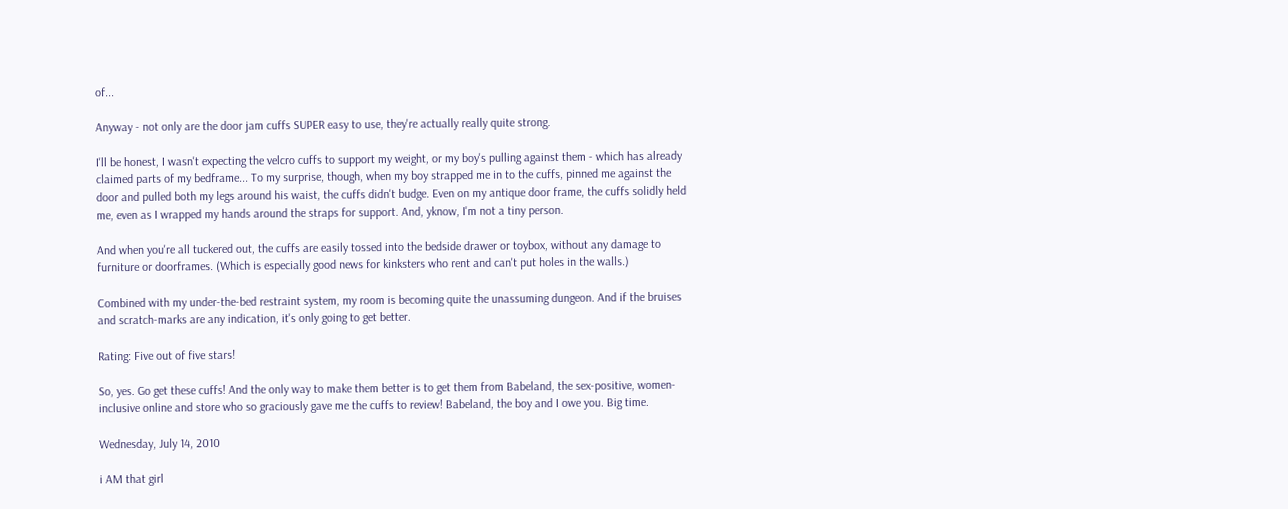of...

Anyway - not only are the door jam cuffs SUPER easy to use, they're actually really quite strong.

I'll be honest, I wasn't expecting the velcro cuffs to support my weight, or my boy's pulling against them - which has already claimed parts of my bedframe... To my surprise, though, when my boy strapped me in to the cuffs, pinned me against the door and pulled both my legs around his waist, the cuffs didn't budge. Even on my antique door frame, the cuffs solidly held me, even as I wrapped my hands around the straps for support. And, yknow, I'm not a tiny person.

And when you're all tuckered out, the cuffs are easily tossed into the bedside drawer or toybox, without any damage to furniture or doorframes. (Which is especially good news for kinksters who rent and can't put holes in the walls.)

Combined with my under-the-bed restraint system, my room is becoming quite the unassuming dungeon. And if the bruises and scratch-marks are any indication, it's only going to get better.

Rating: Five out of five stars!

So, yes. Go get these cuffs! And the only way to make them better is to get them from Babeland, the sex-positive, women-inclusive online and store who so graciously gave me the cuffs to review! Babeland, the boy and I owe you. Big time.

Wednesday, July 14, 2010

i AM that girl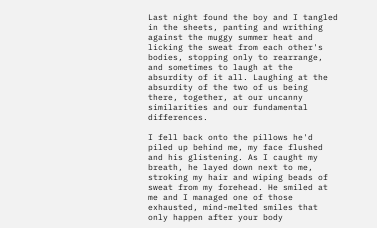Last night found the boy and I tangled in the sheets, panting and writhing against the muggy summer heat and licking the sweat from each other's bodies, stopping only to rearrange, and sometimes to laugh at the absurdity of it all. Laughing at the absurdity of the two of us being there, together, at our uncanny similarities and our fundamental differences.

I fell back onto the pillows he'd piled up behind me, my face flushed and his glistening. As I caught my breath, he layed down next to me, stroking my hair and wiping beads of sweat from my forehead. He smiled at me and I managed one of those exhausted, mind-melted smiles that only happen after your body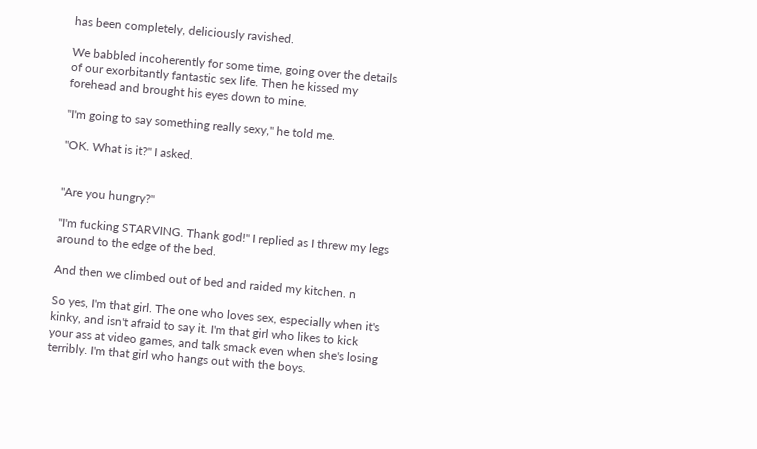has been completely, deliciously ravished.

We babbled incoherently for some time, going over the details of our exorbitantly fantastic sex life. Then he kissed my forehead and brought his eyes down to mine.

"I'm going to say something really sexy," he told me.

"OK. What is it?" I asked.


"Are you hungry?"

"I'm fucking STARVING. Thank god!" I replied as I threw my legs around to the edge of the bed.

And then we climbed out of bed and raided my kitchen. n

So yes, I'm that girl. The one who loves sex, especially when it's kinky, and isn't afraid to say it. I'm that girl who likes to kick your ass at video games, and talk smack even when she's losing terribly. I'm that girl who hangs out with the boys.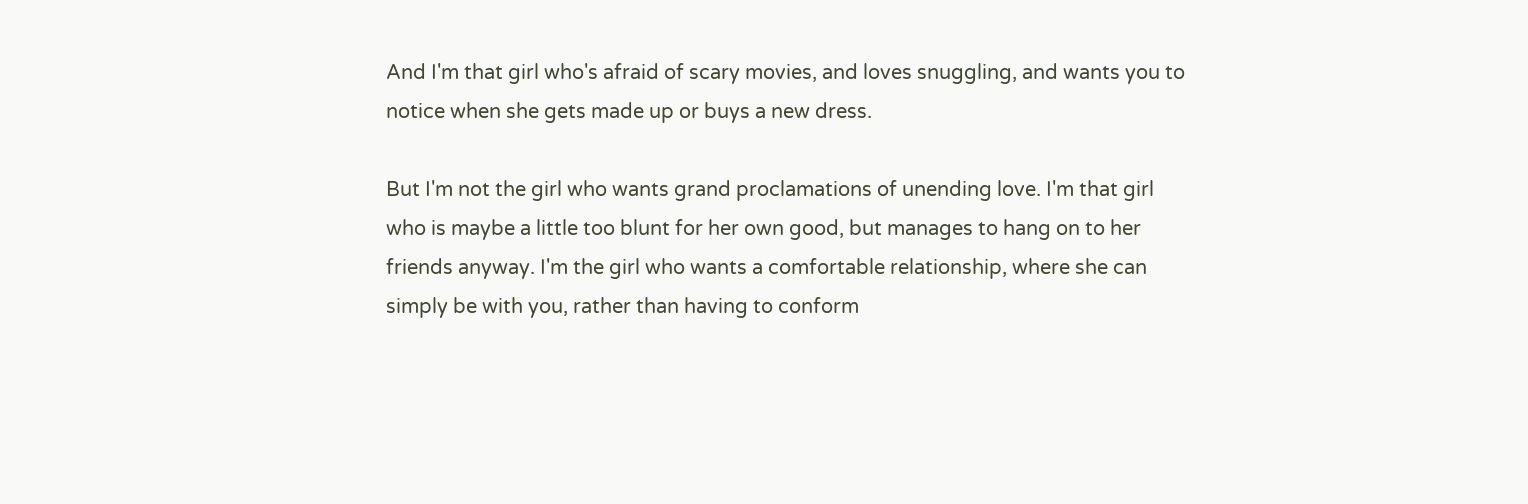And I'm that girl who's afraid of scary movies, and loves snuggling, and wants you to notice when she gets made up or buys a new dress.

But I'm not the girl who wants grand proclamations of unending love. I'm that girl who is maybe a little too blunt for her own good, but manages to hang on to her friends anyway. I'm the girl who wants a comfortable relationship, where she can simply be with you, rather than having to conform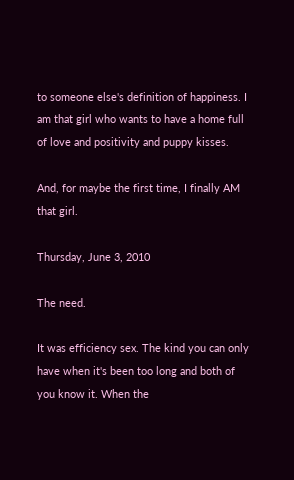to someone else's definition of happiness. I am that girl who wants to have a home full of love and positivity and puppy kisses.

And, for maybe the first time, I finally AM that girl.

Thursday, June 3, 2010

The need.

It was efficiency sex. The kind you can only have when it's been too long and both of you know it. When the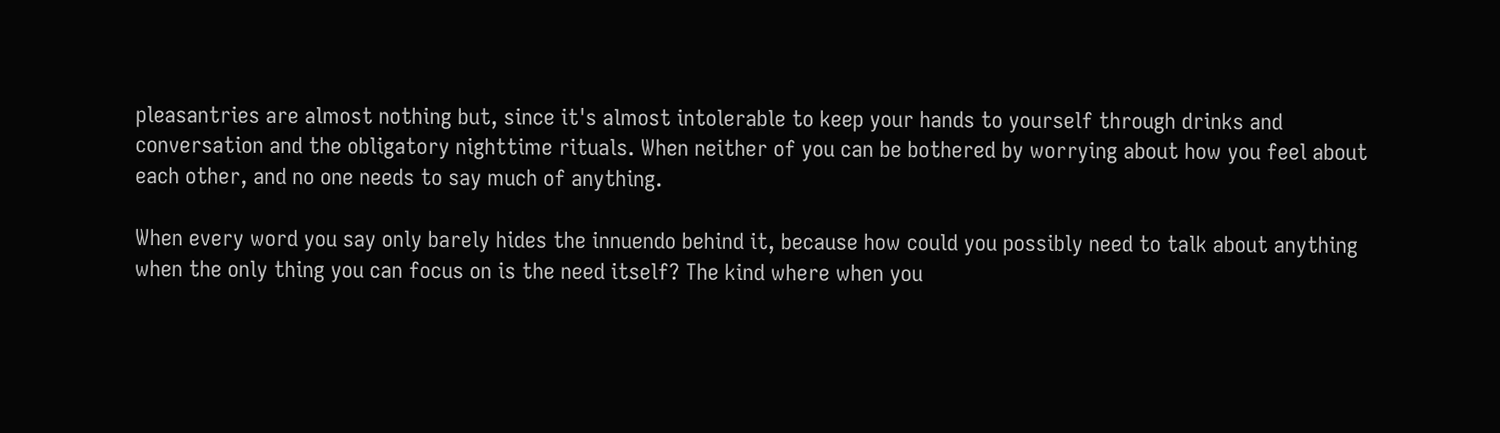pleasantries are almost nothing but, since it's almost intolerable to keep your hands to yourself through drinks and conversation and the obligatory nighttime rituals. When neither of you can be bothered by worrying about how you feel about each other, and no one needs to say much of anything.

When every word you say only barely hides the innuendo behind it, because how could you possibly need to talk about anything when the only thing you can focus on is the need itself? The kind where when you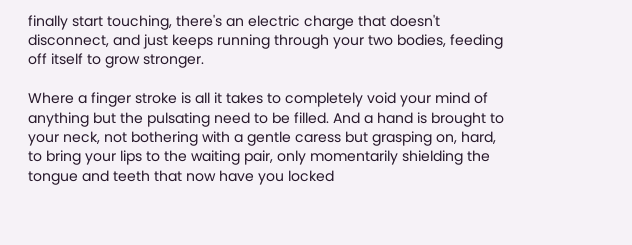finally start touching, there's an electric charge that doesn't disconnect, and just keeps running through your two bodies, feeding off itself to grow stronger.

Where a finger stroke is all it takes to completely void your mind of anything but the pulsating need to be filled. And a hand is brought to your neck, not bothering with a gentle caress but grasping on, hard, to bring your lips to the waiting pair, only momentarily shielding the tongue and teeth that now have you locked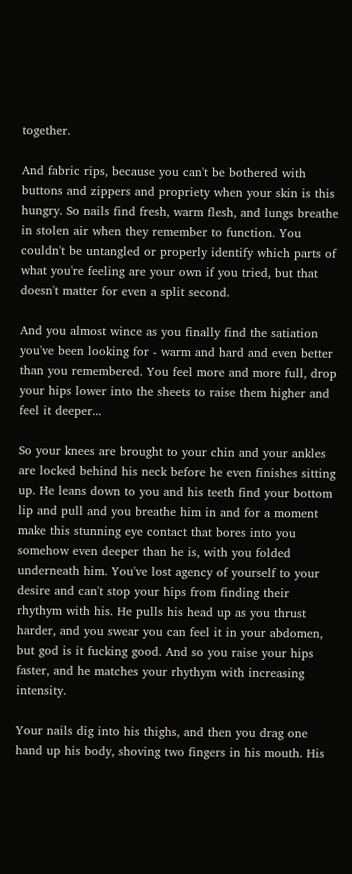together.

And fabric rips, because you can't be bothered with buttons and zippers and propriety when your skin is this hungry. So nails find fresh, warm flesh, and lungs breathe in stolen air when they remember to function. You couldn't be untangled or properly identify which parts of what you're feeling are your own if you tried, but that doesn't matter for even a split second.

And you almost wince as you finally find the satiation you've been looking for - warm and hard and even better than you remembered. You feel more and more full, drop your hips lower into the sheets to raise them higher and feel it deeper...

So your knees are brought to your chin and your ankles are locked behind his neck before he even finishes sitting up. He leans down to you and his teeth find your bottom lip and pull and you breathe him in and for a moment make this stunning eye contact that bores into you somehow even deeper than he is, with you folded underneath him. You've lost agency of yourself to your desire and can't stop your hips from finding their rhythym with his. He pulls his head up as you thrust harder, and you swear you can feel it in your abdomen, but god is it fucking good. And so you raise your hips faster, and he matches your rhythym with increasing intensity.

Your nails dig into his thighs, and then you drag one hand up his body, shoving two fingers in his mouth. His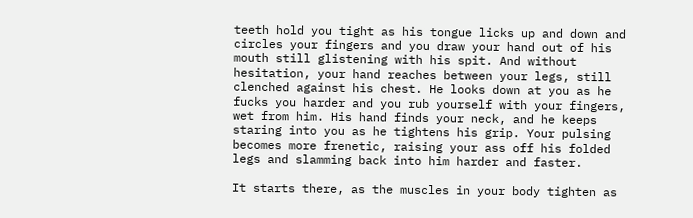teeth hold you tight as his tongue licks up and down and circles your fingers and you draw your hand out of his mouth still glistening with his spit. And without hesitation, your hand reaches between your legs, still clenched against his chest. He looks down at you as he fucks you harder and you rub yourself with your fingers, wet from him. His hand finds your neck, and he keeps staring into you as he tightens his grip. Your pulsing becomes more frenetic, raising your ass off his folded legs and slamming back into him harder and faster.

It starts there, as the muscles in your body tighten as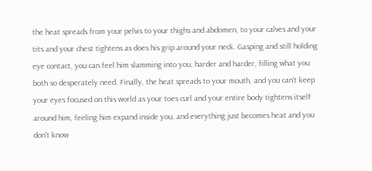the heat spreads from your pelvis to your thighs and abdomen, to your calves and your tits and your chest tightens as does his grip around your neck. Gasping and still holding eye contact, you can feel him slamming into you, harder and harder, filling what you both so desperately need. Finally, the heat spreads to your mouth, and you can't keep your eyes focused on this world as your toes curl and your entire body tightens itself around him, feeling him expand inside you, and everything just becomes heat and you don't know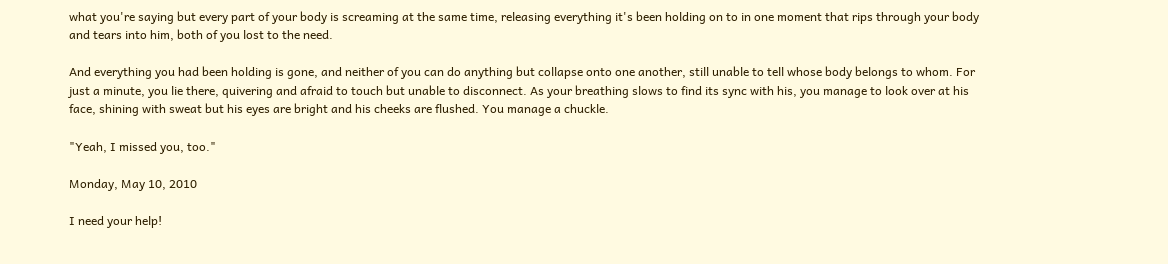what you're saying but every part of your body is screaming at the same time, releasing everything it's been holding on to in one moment that rips through your body and tears into him, both of you lost to the need.

And everything you had been holding is gone, and neither of you can do anything but collapse onto one another, still unable to tell whose body belongs to whom. For just a minute, you lie there, quivering and afraid to touch but unable to disconnect. As your breathing slows to find its sync with his, you manage to look over at his face, shining with sweat but his eyes are bright and his cheeks are flushed. You manage a chuckle.

"Yeah, I missed you, too."

Monday, May 10, 2010

I need your help!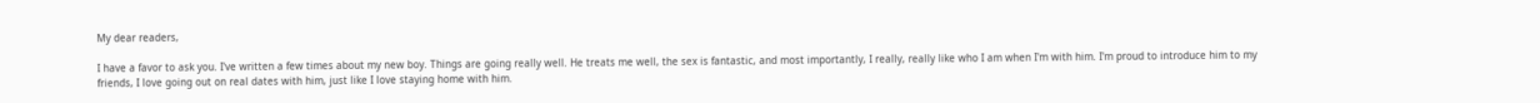My dear readers,

I have a favor to ask you. I've written a few times about my new boy. Things are going really well. He treats me well, the sex is fantastic, and most importantly, I really, really like who I am when I'm with him. I'm proud to introduce him to my friends, I love going out on real dates with him, just like I love staying home with him.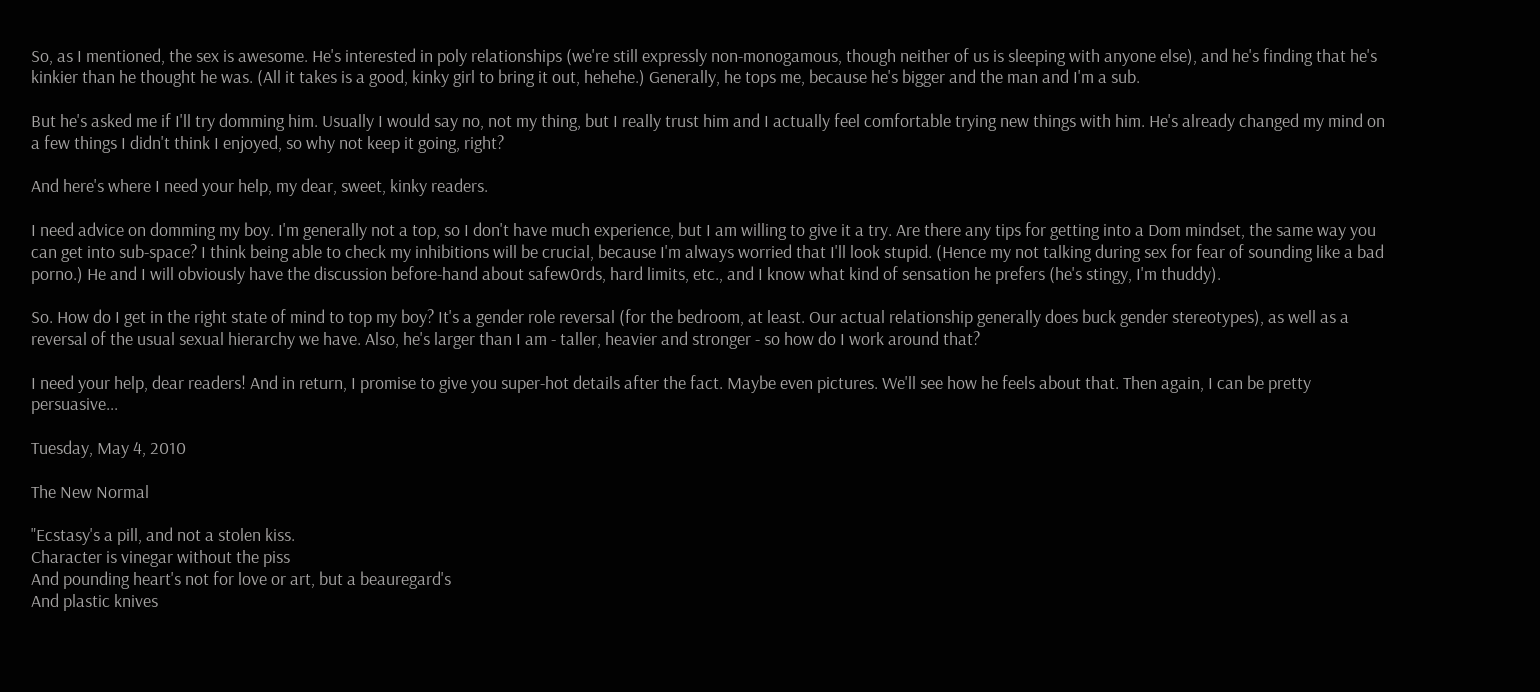So, as I mentioned, the sex is awesome. He's interested in poly relationships (we're still expressly non-monogamous, though neither of us is sleeping with anyone else), and he's finding that he's kinkier than he thought he was. (All it takes is a good, kinky girl to bring it out, hehehe.) Generally, he tops me, because he's bigger and the man and I'm a sub.

But he's asked me if I'll try domming him. Usually I would say no, not my thing, but I really trust him and I actually feel comfortable trying new things with him. He's already changed my mind on a few things I didn't think I enjoyed, so why not keep it going, right?

And here's where I need your help, my dear, sweet, kinky readers.

I need advice on domming my boy. I'm generally not a top, so I don't have much experience, but I am willing to give it a try. Are there any tips for getting into a Dom mindset, the same way you can get into sub-space? I think being able to check my inhibitions will be crucial, because I'm always worried that I'll look stupid. (Hence my not talking during sex for fear of sounding like a bad porno.) He and I will obviously have the discussion before-hand about safew0rds, hard limits, etc., and I know what kind of sensation he prefers (he's stingy, I'm thuddy).

So. How do I get in the right state of mind to top my boy? It's a gender role reversal (for the bedroom, at least. Our actual relationship generally does buck gender stereotypes), as well as a reversal of the usual sexual hierarchy we have. Also, he's larger than I am - taller, heavier and stronger - so how do I work around that?

I need your help, dear readers! And in return, I promise to give you super-hot details after the fact. Maybe even pictures. We'll see how he feels about that. Then again, I can be pretty persuasive...

Tuesday, May 4, 2010

The New Normal

"Ecstasy's a pill, and not a stolen kiss.
Character is vinegar without the piss
And pounding heart's not for love or art, but a beauregard's
And plastic knives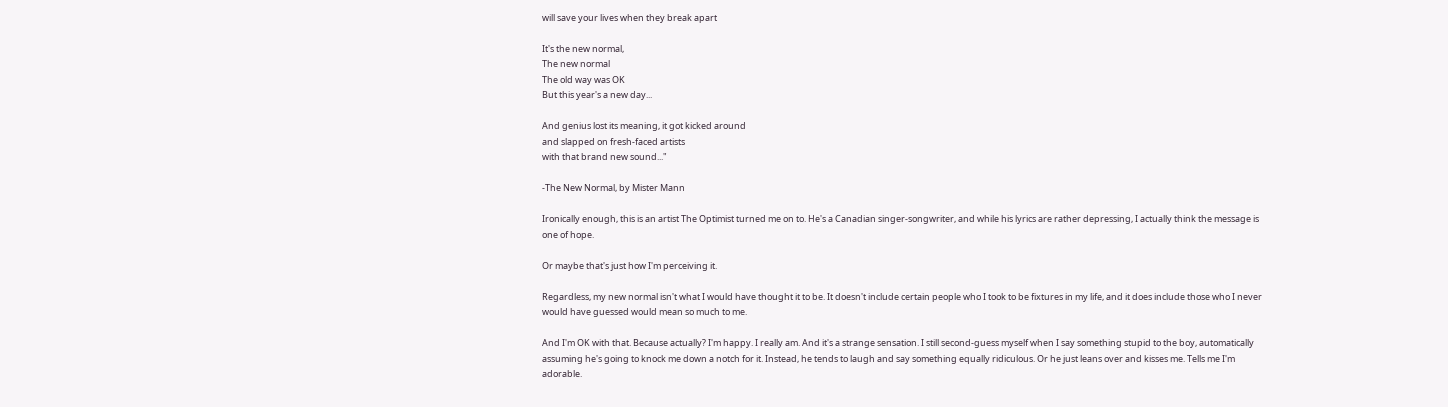will save your lives when they break apart

It's the new normal,
The new normal
The old way was OK
But this year's a new day...

And genius lost its meaning, it got kicked around
and slapped on fresh-faced artists
with that brand new sound..."

-The New Normal, by Mister Mann

Ironically enough, this is an artist The Optimist turned me on to. He's a Canadian singer-songwriter, and while his lyrics are rather depressing, I actually think the message is one of hope.

Or maybe that's just how I'm perceiving it.

Regardless, my new normal isn't what I would have thought it to be. It doesn't include certain people who I took to be fixtures in my life, and it does include those who I never would have guessed would mean so much to me.

And I'm OK with that. Because actually? I'm happy. I really am. And it's a strange sensation. I still second-guess myself when I say something stupid to the boy, automatically assuming he's going to knock me down a notch for it. Instead, he tends to laugh and say something equally ridiculous. Or he just leans over and kisses me. Tells me I'm adorable.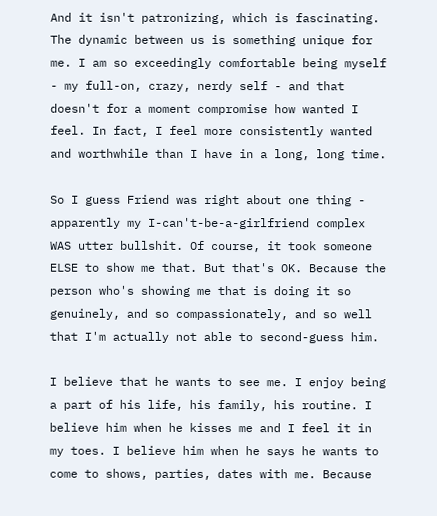And it isn't patronizing, which is fascinating. The dynamic between us is something unique for me. I am so exceedingly comfortable being myself - my full-on, crazy, nerdy self - and that doesn't for a moment compromise how wanted I feel. In fact, I feel more consistently wanted and worthwhile than I have in a long, long time.

So I guess Friend was right about one thing - apparently my I-can't-be-a-girlfriend complex WAS utter bullshit. Of course, it took someone ELSE to show me that. But that's OK. Because the person who's showing me that is doing it so genuinely, and so compassionately, and so well that I'm actually not able to second-guess him.

I believe that he wants to see me. I enjoy being a part of his life, his family, his routine. I believe him when he kisses me and I feel it in my toes. I believe him when he says he wants to come to shows, parties, dates with me. Because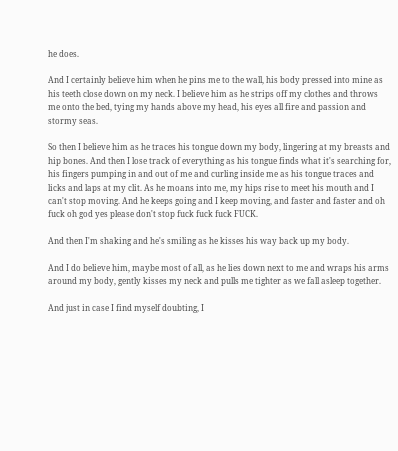he does.

And I certainly believe him when he pins me to the wall, his body pressed into mine as his teeth close down on my neck. I believe him as he strips off my clothes and throws me onto the bed, tying my hands above my head, his eyes all fire and passion and stormy seas.

So then I believe him as he traces his tongue down my body, lingering at my breasts and hip bones. And then I lose track of everything as his tongue finds what it's searching for, his fingers pumping in and out of me and curling inside me as his tongue traces and licks and laps at my clit. As he moans into me, my hips rise to meet his mouth and I can't stop moving. And he keeps going and I keep moving, and faster and faster and oh fuck oh god yes please don't stop fuck fuck fuck FUCK.

And then I'm shaking and he's smiling as he kisses his way back up my body.

And I do believe him, maybe most of all, as he lies down next to me and wraps his arms around my body, gently kisses my neck and pulls me tighter as we fall asleep together.

And just in case I find myself doubting, I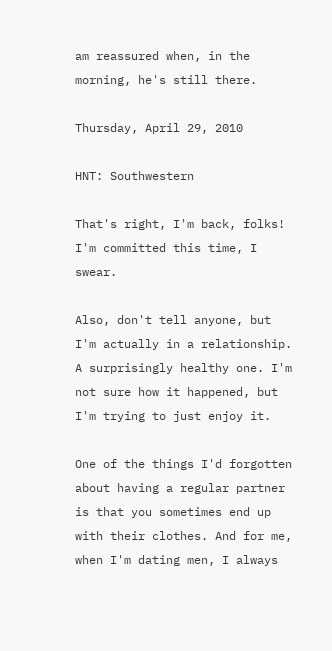am reassured when, in the morning, he's still there.

Thursday, April 29, 2010

HNT: Southwestern

That's right, I'm back, folks! I'm committed this time, I swear.

Also, don't tell anyone, but I'm actually in a relationship. A surprisingly healthy one. I'm not sure how it happened, but I'm trying to just enjoy it.

One of the things I'd forgotten about having a regular partner is that you sometimes end up with their clothes. And for me, when I'm dating men, I always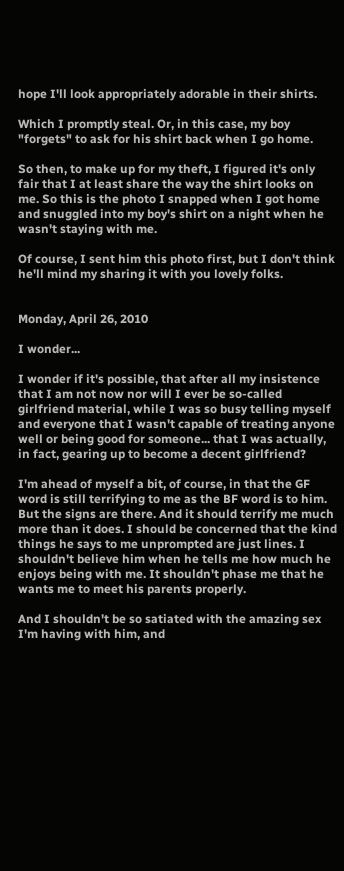hope I'll look appropriately adorable in their shirts.

Which I promptly steal. Or, in this case, my boy "forgets" to ask for his shirt back when I go home.

So then, to make up for my theft, I figured it's only fair that I at least share the way the shirt looks on me. So this is the photo I snapped when I got home and snuggled into my boy's shirt on a night when he wasn't staying with me.

Of course, I sent him this photo first, but I don't think he'll mind my sharing it with you lovely folks.


Monday, April 26, 2010

I wonder...

I wonder if it's possible, that after all my insistence that I am not now nor will I ever be so-called girlfriend material, while I was so busy telling myself and everyone that I wasn't capable of treating anyone well or being good for someone... that I was actually, in fact, gearing up to become a decent girlfriend?

I'm ahead of myself a bit, of course, in that the GF word is still terrifying to me as the BF word is to him. But the signs are there. And it should terrify me much more than it does. I should be concerned that the kind things he says to me unprompted are just lines. I shouldn't believe him when he tells me how much he enjoys being with me. It shouldn't phase me that he wants me to meet his parents properly.

And I shouldn't be so satiated with the amazing sex I'm having with him, and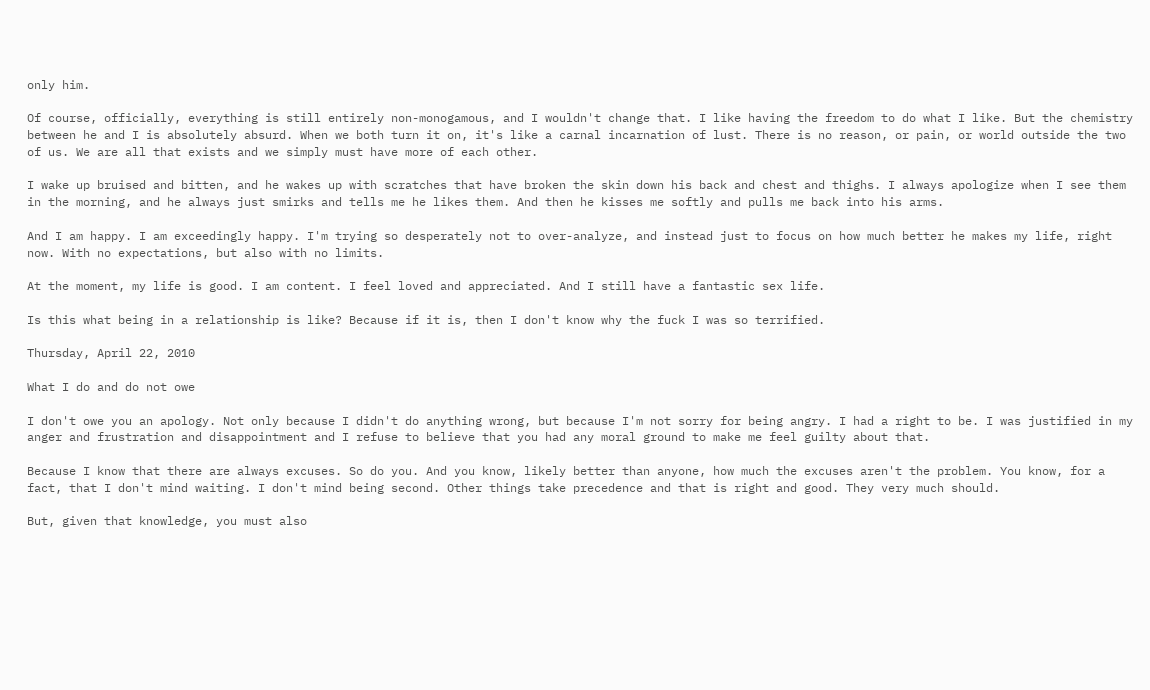only him.

Of course, officially, everything is still entirely non-monogamous, and I wouldn't change that. I like having the freedom to do what I like. But the chemistry between he and I is absolutely absurd. When we both turn it on, it's like a carnal incarnation of lust. There is no reason, or pain, or world outside the two of us. We are all that exists and we simply must have more of each other.

I wake up bruised and bitten, and he wakes up with scratches that have broken the skin down his back and chest and thighs. I always apologize when I see them in the morning, and he always just smirks and tells me he likes them. And then he kisses me softly and pulls me back into his arms.

And I am happy. I am exceedingly happy. I'm trying so desperately not to over-analyze, and instead just to focus on how much better he makes my life, right now. With no expectations, but also with no limits.

At the moment, my life is good. I am content. I feel loved and appreciated. And I still have a fantastic sex life.

Is this what being in a relationship is like? Because if it is, then I don't know why the fuck I was so terrified.

Thursday, April 22, 2010

What I do and do not owe

I don't owe you an apology. Not only because I didn't do anything wrong, but because I'm not sorry for being angry. I had a right to be. I was justified in my anger and frustration and disappointment and I refuse to believe that you had any moral ground to make me feel guilty about that.

Because I know that there are always excuses. So do you. And you know, likely better than anyone, how much the excuses aren't the problem. You know, for a fact, that I don't mind waiting. I don't mind being second. Other things take precedence and that is right and good. They very much should.

But, given that knowledge, you must also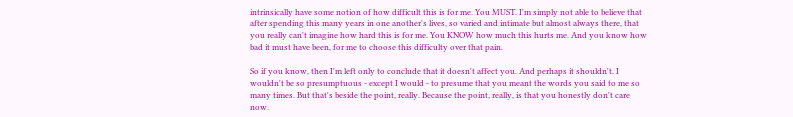intrinsically have some notion of how difficult this is for me. You MUST. I'm simply not able to believe that after spending this many years in one another's lives, so varied and intimate but almost always there, that you really can't imagine how hard this is for me. You KNOW how much this hurts me. And you know how bad it must have been, for me to choose this difficulty over that pain.

So if you know, then I'm left only to conclude that it doesn't affect you. And perhaps it shouldn't. I wouldn't be so presumptuous - except I would - to presume that you meant the words you said to me so many times. But that's beside the point, really. Because the point, really, is that you honestly don't care now.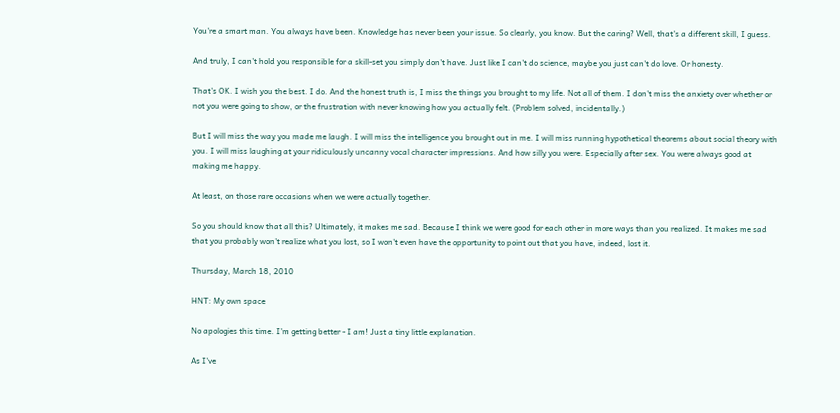You're a smart man. You always have been. Knowledge has never been your issue. So clearly, you know. But the caring? Well, that's a different skill, I guess.

And truly, I can't hold you responsible for a skill-set you simply don't have. Just like I can't do science, maybe you just can't do love. Or honesty.

That's OK. I wish you the best. I do. And the honest truth is, I miss the things you brought to my life. Not all of them. I don't miss the anxiety over whether or not you were going to show, or the frustration with never knowing how you actually felt. (Problem solved, incidentally.)

But I will miss the way you made me laugh. I will miss the intelligence you brought out in me. I will miss running hypothetical theorems about social theory with you. I will miss laughing at your ridiculously uncanny vocal character impressions. And how silly you were. Especially after sex. You were always good at making me happy.

At least, on those rare occasions when we were actually together.

So you should know that all this? Ultimately, it makes me sad. Because I think we were good for each other in more ways than you realized. It makes me sad that you probably won't realize what you lost, so I won't even have the opportunity to point out that you have, indeed, lost it.

Thursday, March 18, 2010

HNT: My own space

No apologies this time. I'm getting better - I am! Just a tiny little explanation.

As I've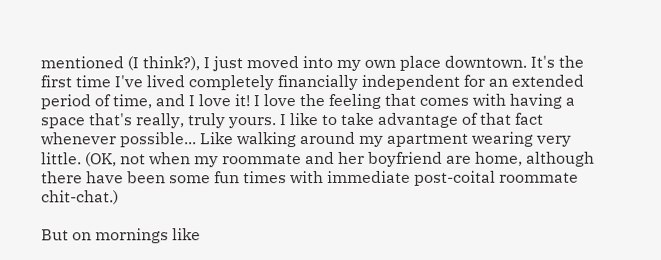mentioned (I think?), I just moved into my own place downtown. It's the first time I've lived completely financially independent for an extended period of time, and I love it! I love the feeling that comes with having a space that's really, truly yours. I like to take advantage of that fact whenever possible... Like walking around my apartment wearing very little. (OK, not when my roommate and her boyfriend are home, although there have been some fun times with immediate post-coital roommate chit-chat.)

But on mornings like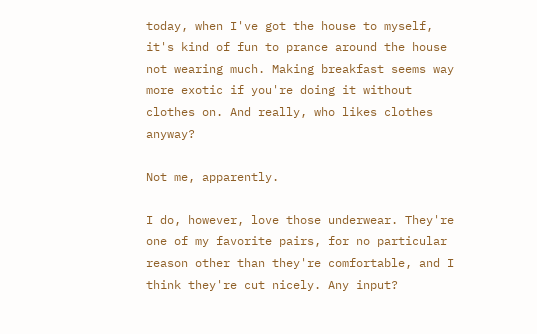today, when I've got the house to myself, it's kind of fun to prance around the house not wearing much. Making breakfast seems way more exotic if you're doing it without clothes on. And really, who likes clothes anyway?

Not me, apparently.

I do, however, love those underwear. They're one of my favorite pairs, for no particular reason other than they're comfortable, and I think they're cut nicely. Any input?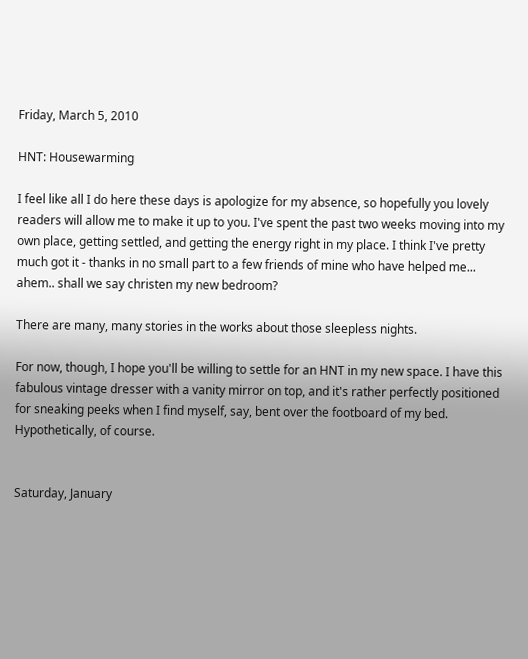Friday, March 5, 2010

HNT: Housewarming

I feel like all I do here these days is apologize for my absence, so hopefully you lovely readers will allow me to make it up to you. I've spent the past two weeks moving into my own place, getting settled, and getting the energy right in my place. I think I've pretty much got it - thanks in no small part to a few friends of mine who have helped me... ahem.. shall we say christen my new bedroom?

There are many, many stories in the works about those sleepless nights.

For now, though, I hope you'll be willing to settle for an HNT in my new space. I have this fabulous vintage dresser with a vanity mirror on top, and it's rather perfectly positioned for sneaking peeks when I find myself, say, bent over the footboard of my bed. Hypothetically, of course.


Saturday, January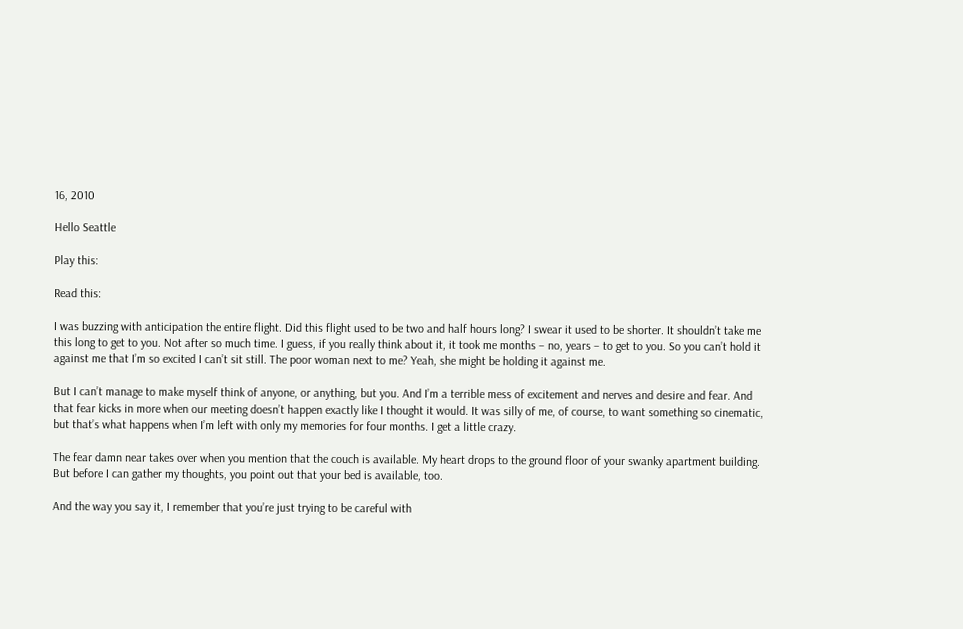16, 2010

Hello Seattle

Play this:

Read this:

I was buzzing with anticipation the entire flight. Did this flight used to be two and half hours long? I swear it used to be shorter. It shouldn’t take me this long to get to you. Not after so much time. I guess, if you really think about it, it took me months – no, years – to get to you. So you can’t hold it against me that I’m so excited I can’t sit still. The poor woman next to me? Yeah, she might be holding it against me.

But I can’t manage to make myself think of anyone, or anything, but you. And I’m a terrible mess of excitement and nerves and desire and fear. And that fear kicks in more when our meeting doesn’t happen exactly like I thought it would. It was silly of me, of course, to want something so cinematic, but that’s what happens when I’m left with only my memories for four months. I get a little crazy.

The fear damn near takes over when you mention that the couch is available. My heart drops to the ground floor of your swanky apartment building. But before I can gather my thoughts, you point out that your bed is available, too.

And the way you say it, I remember that you’re just trying to be careful with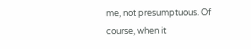me, not presumptuous. Of course, when it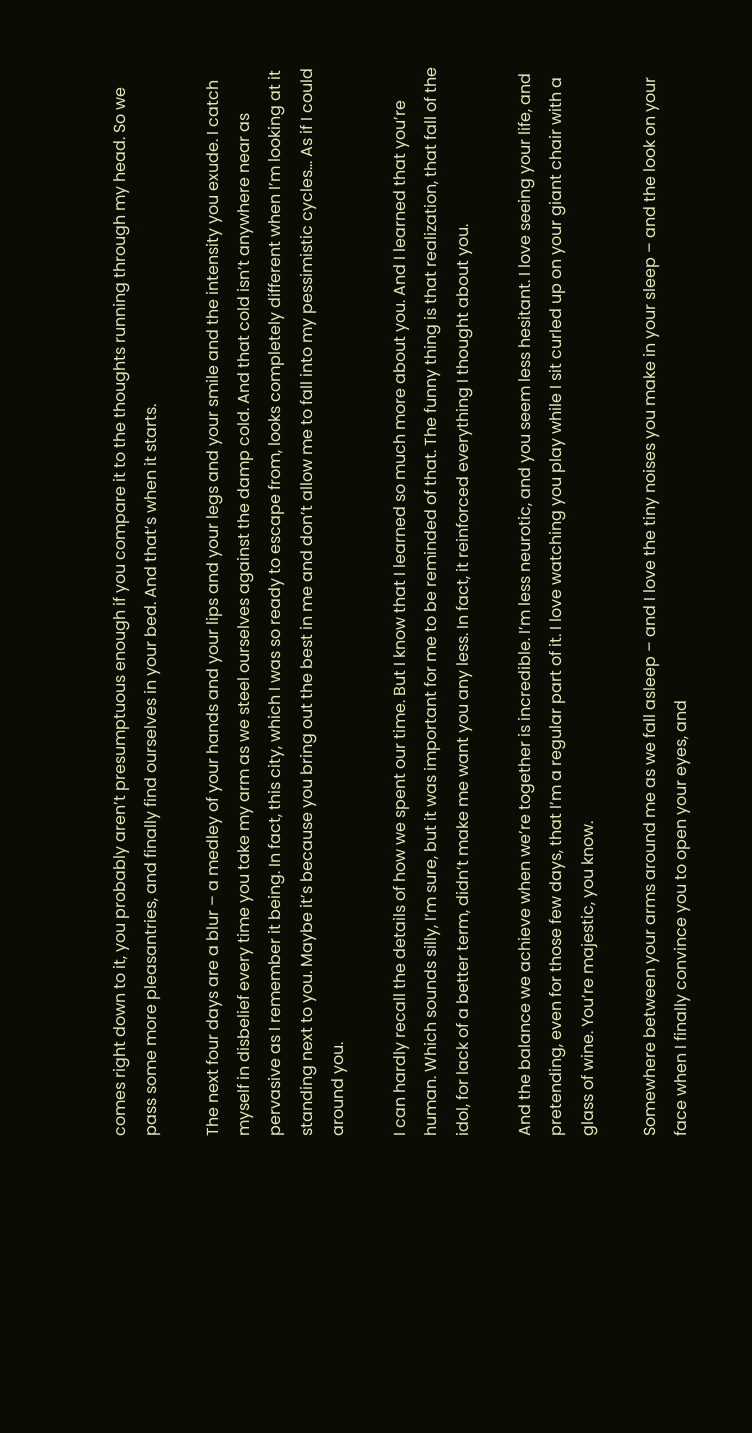comes right down to it, you probably aren’t presumptuous enough if you compare it to the thoughts running through my head. So we pass some more pleasantries, and finally find ourselves in your bed. And that’s when it starts.

The next four days are a blur – a medley of your hands and your lips and your legs and your smile and the intensity you exude. I catch myself in disbelief every time you take my arm as we steel ourselves against the damp cold. And that cold isn’t anywhere near as pervasive as I remember it being. In fact, this city, which I was so ready to escape from, looks completely different when I’m looking at it standing next to you. Maybe it’s because you bring out the best in me and don’t allow me to fall into my pessimistic cycles… As if I could around you.

I can hardly recall the details of how we spent our time. But I know that I learned so much more about you. And I learned that you’re human. Which sounds silly, I’m sure, but it was important for me to be reminded of that. The funny thing is that realization, that fall of the idol, for lack of a better term, didn’t make me want you any less. In fact, it reinforced everything I thought about you.

And the balance we achieve when we’re together is incredible. I’m less neurotic, and you seem less hesitant. I love seeing your life, and pretending, even for those few days, that I’m a regular part of it. I love watching you play while I sit curled up on your giant chair with a glass of wine. You’re majestic, you know.

Somewhere between your arms around me as we fall asleep – and I love the tiny noises you make in your sleep – and the look on your face when I finally convince you to open your eyes, and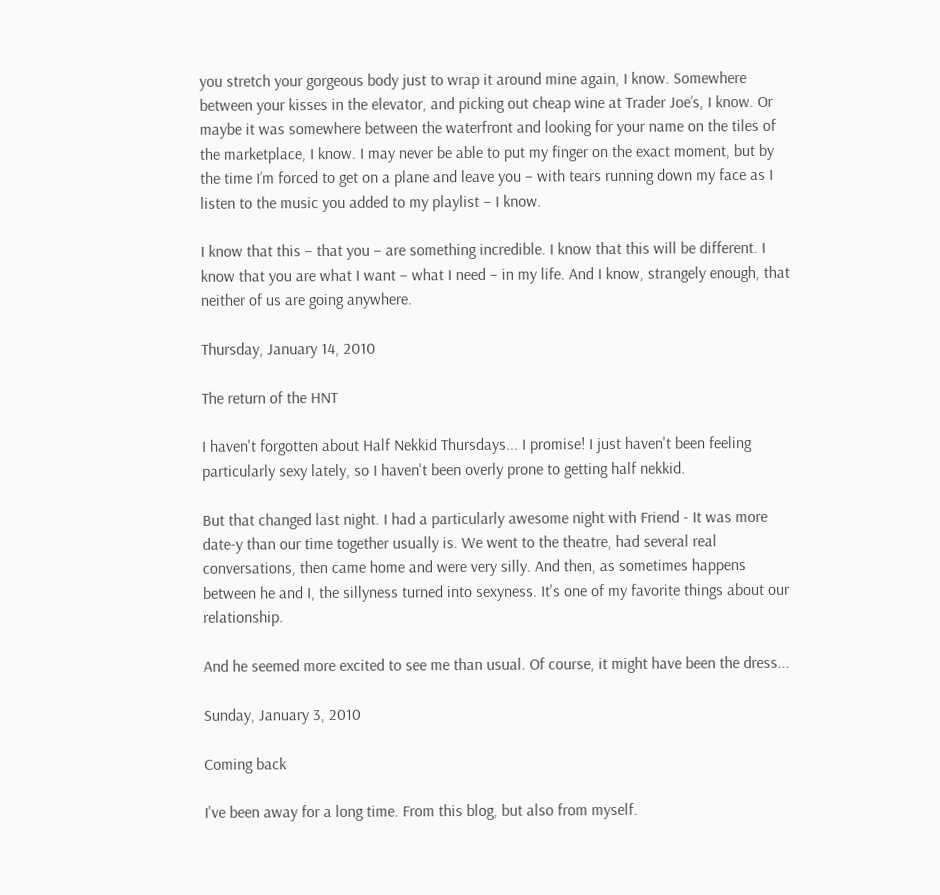you stretch your gorgeous body just to wrap it around mine again, I know. Somewhere between your kisses in the elevator, and picking out cheap wine at Trader Joe’s, I know. Or maybe it was somewhere between the waterfront and looking for your name on the tiles of the marketplace, I know. I may never be able to put my finger on the exact moment, but by the time I’m forced to get on a plane and leave you – with tears running down my face as I listen to the music you added to my playlist – I know.

I know that this – that you – are something incredible. I know that this will be different. I know that you are what I want – what I need – in my life. And I know, strangely enough, that neither of us are going anywhere.

Thursday, January 14, 2010

The return of the HNT

I haven't forgotten about Half Nekkid Thursdays... I promise! I just haven't been feeling particularly sexy lately, so I haven't been overly prone to getting half nekkid.

But that changed last night. I had a particularly awesome night with Friend - It was more date-y than our time together usually is. We went to the theatre, had several real conversations, then came home and were very silly. And then, as sometimes happens between he and I, the sillyness turned into sexyness. It's one of my favorite things about our relationship.

And he seemed more excited to see me than usual. Of course, it might have been the dress...

Sunday, January 3, 2010

Coming back

I've been away for a long time. From this blog, but also from myself.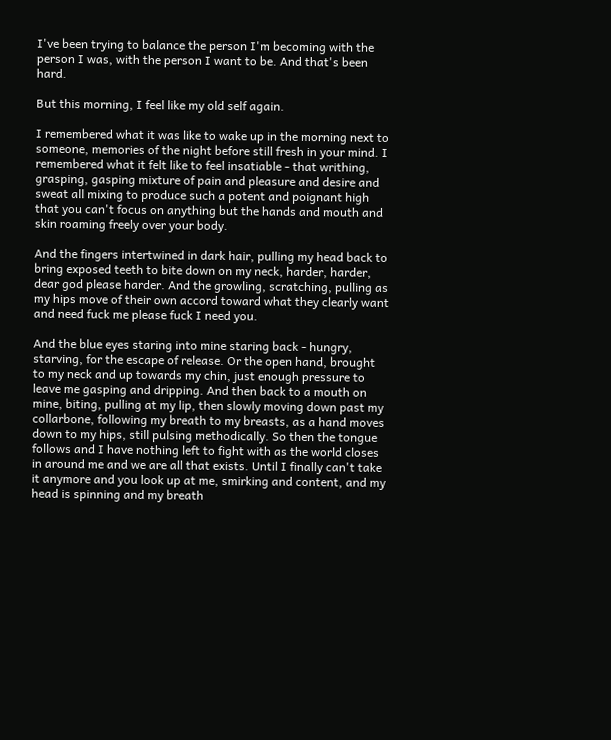I've been trying to balance the person I'm becoming with the person I was, with the person I want to be. And that's been hard.

But this morning, I feel like my old self again.

I remembered what it was like to wake up in the morning next to someone, memories of the night before still fresh in your mind. I remembered what it felt like to feel insatiable - that writhing, grasping, gasping mixture of pain and pleasure and desire and sweat all mixing to produce such a potent and poignant high that you can't focus on anything but the hands and mouth and skin roaming freely over your body.

And the fingers intertwined in dark hair, pulling my head back to bring exposed teeth to bite down on my neck, harder, harder, dear god please harder. And the growling, scratching, pulling as my hips move of their own accord toward what they clearly want and need fuck me please fuck I need you.

And the blue eyes staring into mine staring back - hungry, starving, for the escape of release. Or the open hand, brought to my neck and up towards my chin, just enough pressure to leave me gasping and dripping. And then back to a mouth on mine, biting, pulling at my lip, then slowly moving down past my collarbone, following my breath to my breasts, as a hand moves down to my hips, still pulsing methodically. So then the tongue follows and I have nothing left to fight with as the world closes in around me and we are all that exists. Until I finally can't take it anymore and you look up at me, smirking and content, and my head is spinning and my breath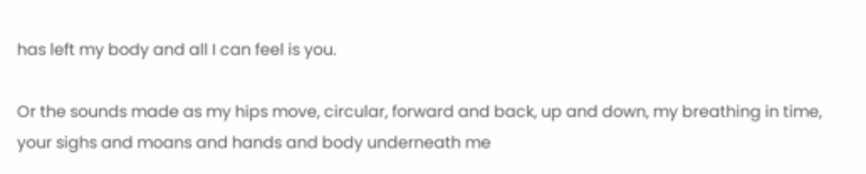has left my body and all I can feel is you.

Or the sounds made as my hips move, circular, forward and back, up and down, my breathing in time, your sighs and moans and hands and body underneath me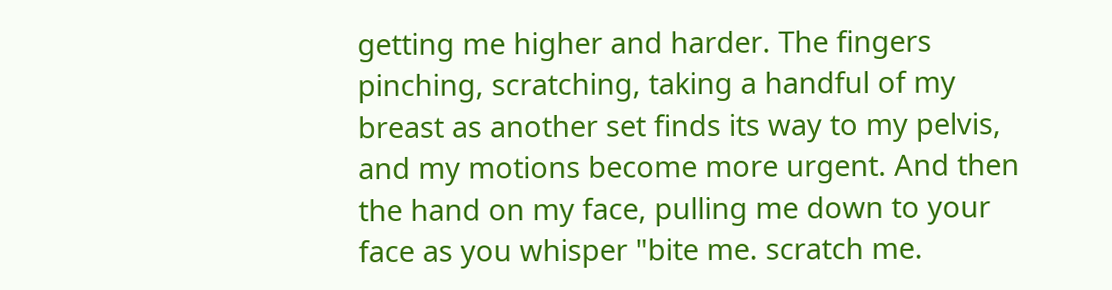getting me higher and harder. The fingers pinching, scratching, taking a handful of my breast as another set finds its way to my pelvis, and my motions become more urgent. And then the hand on my face, pulling me down to your face as you whisper "bite me. scratch me.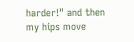harder!" and then my hips move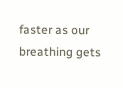faster as our breathing gets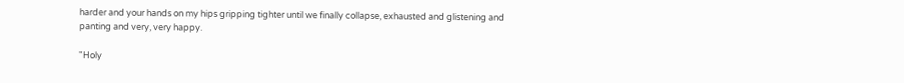harder and your hands on my hips gripping tighter until we finally collapse, exhausted and glistening and panting and very, very happy.

"Holy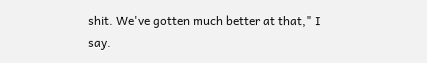shit. We've gotten much better at that," I say.